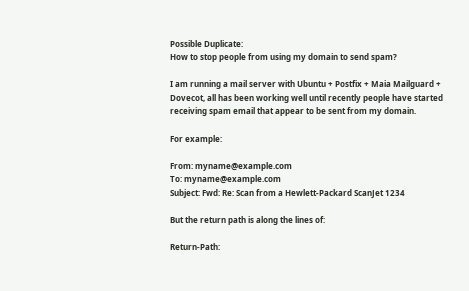Possible Duplicate:
How to stop people from using my domain to send spam?

I am running a mail server with Ubuntu + Postfix + Maia Mailguard + Dovecot, all has been working well until recently people have started receiving spam email that appear to be sent from my domain.

For example:

From: myname@example.com
To: myname@example.com
Subject: Fwd: Re: Scan from a Hewlett-Packard ScanJet 1234

But the return path is along the lines of:

Return-Path: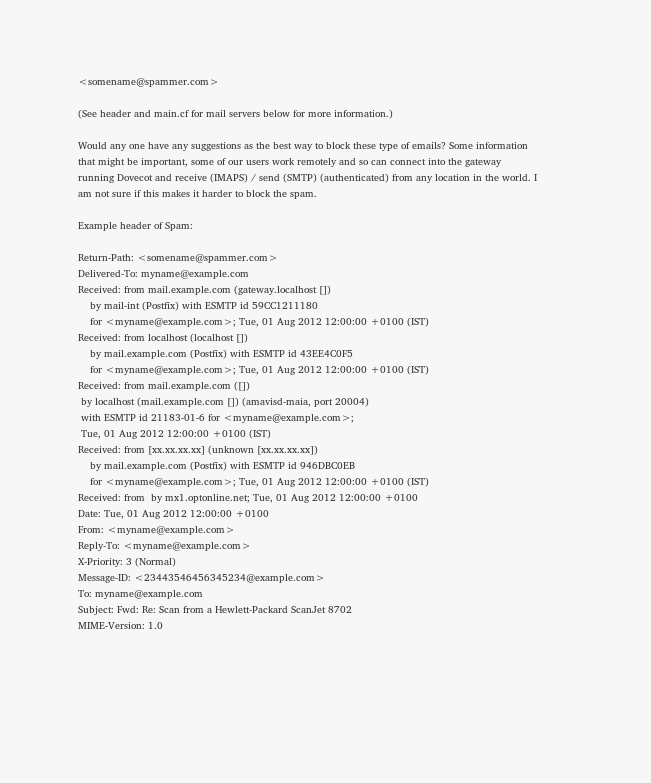<somename@spammer.com>

(See header and main.cf for mail servers below for more information.)

Would any one have any suggestions as the best way to block these type of emails? Some information that might be important, some of our users work remotely and so can connect into the gateway running Dovecot and receive (IMAPS) / send (SMTP) (authenticated) from any location in the world. I am not sure if this makes it harder to block the spam.

Example header of Spam:

Return-Path: <somename@spammer.com>
Delivered-To: myname@example.com
Received: from mail.example.com (gateway.localhost [])
    by mail-int (Postfix) with ESMTP id 59CC1211180
    for <myname@example.com>; Tue, 01 Aug 2012 12:00:00 +0100 (IST)
Received: from localhost (localhost [])
    by mail.example.com (Postfix) with ESMTP id 43EE4C0F5
    for <myname@example.com>; Tue, 01 Aug 2012 12:00:00 +0100 (IST)
Received: from mail.example.com ([])
 by localhost (mail.example.com []) (amavisd-maia, port 20004)
 with ESMTP id 21183-01-6 for <myname@example.com>;
 Tue, 01 Aug 2012 12:00:00 +0100 (IST)
Received: from [xx.xx.xx.xx] (unknown [xx.xx.xx.xx])
    by mail.example.com (Postfix) with ESMTP id 946DBC0EB
    for <myname@example.com>; Tue, 01 Aug 2012 12:00:00 +0100 (IST)
Received: from  by mx1.optonline.net; Tue, 01 Aug 2012 12:00:00 +0100
Date: Tue, 01 Aug 2012 12:00:00 +0100
From: <myname@example.com>
Reply-To: <myname@example.com>
X-Priority: 3 (Normal)
Message-ID: <23443546456345234@example.com>
To: myname@example.com
Subject: Fwd: Re: Scan from a Hewlett-Packard ScanJet 8702
MIME-Version: 1.0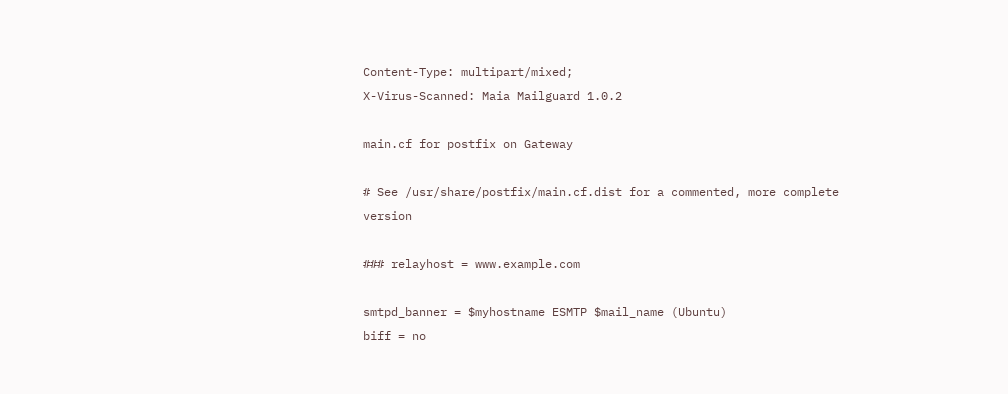Content-Type: multipart/mixed;
X-Virus-Scanned: Maia Mailguard 1.0.2

main.cf for postfix on Gateway

# See /usr/share/postfix/main.cf.dist for a commented, more complete version

### relayhost = www.example.com

smtpd_banner = $myhostname ESMTP $mail_name (Ubuntu)
biff = no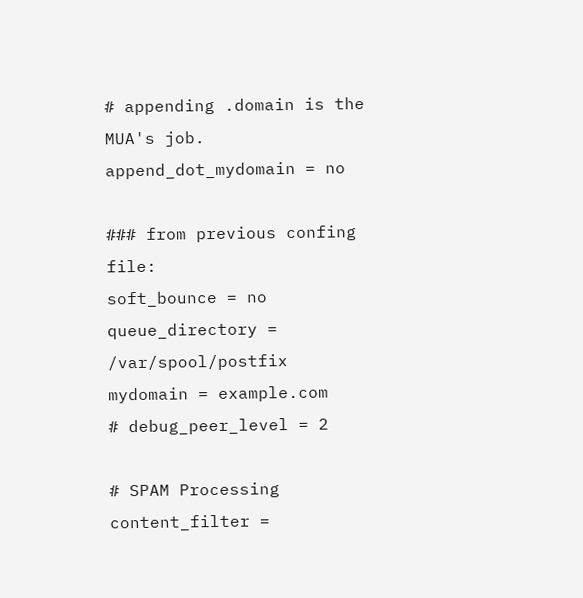# appending .domain is the MUA's job.
append_dot_mydomain = no

### from previous confing file:
soft_bounce = no
queue_directory = /var/spool/postfix
mydomain = example.com
# debug_peer_level = 2

# SPAM Processing
content_filter =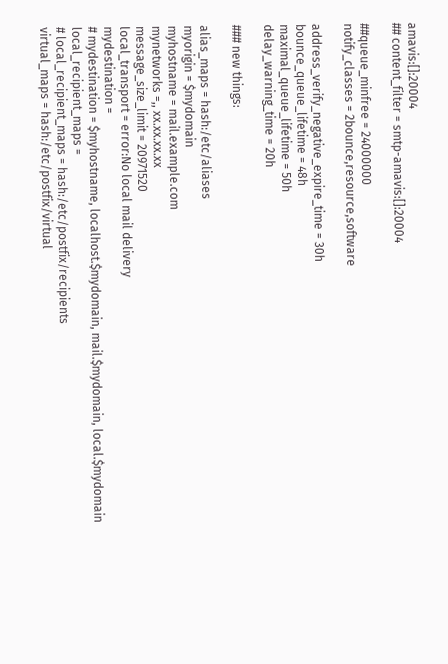amavis:[]:20004
## content_filter = smtp-amavis:[]:20004

##queue_minfree = 24000000
notify_classes = 2bounce,resource,software

address_verify_negative_expire_time = 30h
bounce_queue_lifetime = 48h
maximal_queue_lifetime = 50h
delay_warning_time = 20h

### new things:

alias_maps = hash:/etc/aliases
myorigin = $mydomain
myhostname = mail.example.com
mynetworks =,, xx.xx.xx.xx
message_size_limit = 20971520
local_transport = error:No local mail delivery
mydestination =
# mydestination = $myhostname, localhost.$mydomain, mail.$mydomain, local.$mydomain
local_recipient_maps =
# local_recipient_maps = hash:/etc/postfix/recipients
virtual_maps = hash:/etc/postfix/virtual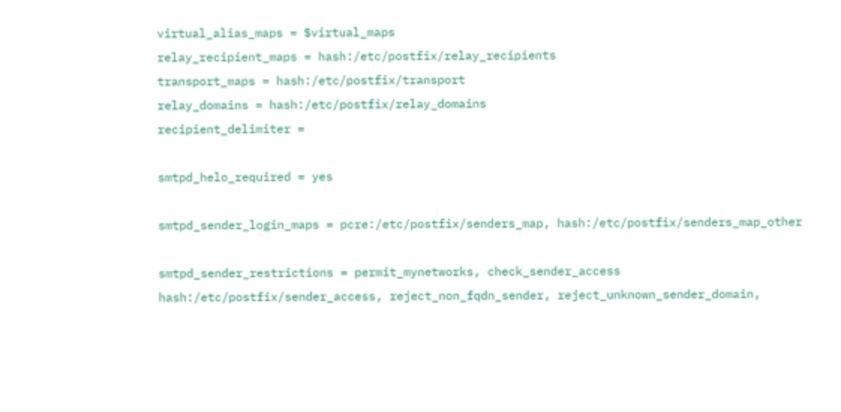virtual_alias_maps = $virtual_maps
relay_recipient_maps = hash:/etc/postfix/relay_recipients
transport_maps = hash:/etc/postfix/transport
relay_domains = hash:/etc/postfix/relay_domains
recipient_delimiter =

smtpd_helo_required = yes

smtpd_sender_login_maps = pcre:/etc/postfix/senders_map, hash:/etc/postfix/senders_map_other

smtpd_sender_restrictions = permit_mynetworks, check_sender_access hash:/etc/postfix/sender_access, reject_non_fqdn_sender, reject_unknown_sender_domain,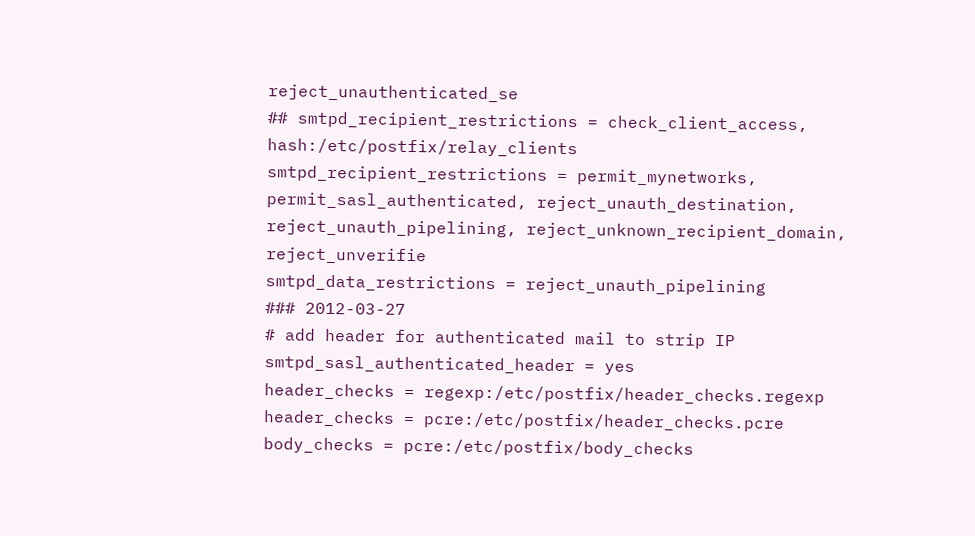reject_unauthenticated_se
## smtpd_recipient_restrictions = check_client_access,  hash:/etc/postfix/relay_clients
smtpd_recipient_restrictions = permit_mynetworks, permit_sasl_authenticated, reject_unauth_destination, reject_unauth_pipelining, reject_unknown_recipient_domain, reject_unverifie
smtpd_data_restrictions = reject_unauth_pipelining
### 2012-03-27
# add header for authenticated mail to strip IP
smtpd_sasl_authenticated_header = yes
header_checks = regexp:/etc/postfix/header_checks.regexp
header_checks = pcre:/etc/postfix/header_checks.pcre
body_checks = pcre:/etc/postfix/body_checks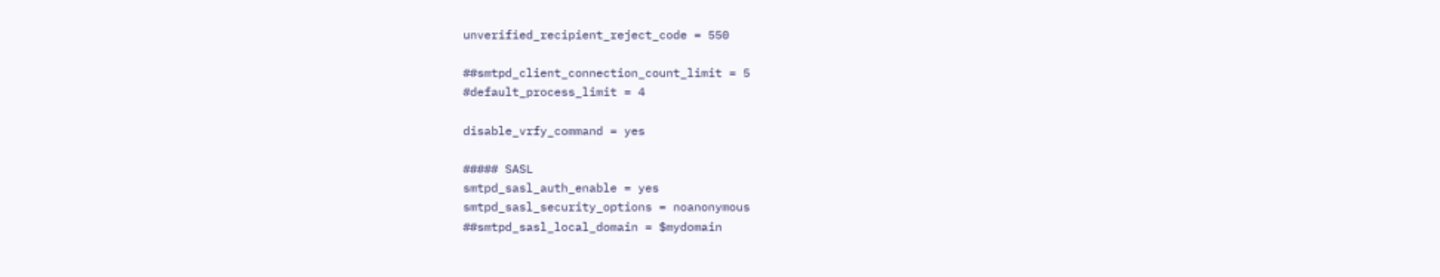unverified_recipient_reject_code = 550

##smtpd_client_connection_count_limit = 5
#default_process_limit = 4

disable_vrfy_command = yes

##### SASL
smtpd_sasl_auth_enable = yes
smtpd_sasl_security_options = noanonymous
##smtpd_sasl_local_domain = $mydomain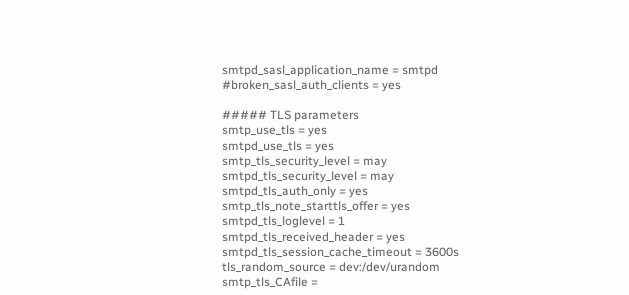smtpd_sasl_application_name = smtpd
#broken_sasl_auth_clients = yes

##### TLS parameters
smtp_use_tls = yes
smtpd_use_tls = yes
smtp_tls_security_level = may
smtpd_tls_security_level = may
smtpd_tls_auth_only = yes
smtp_tls_note_starttls_offer = yes
smtpd_tls_loglevel = 1
smtpd_tls_received_header = yes
smtpd_tls_session_cache_timeout = 3600s
tls_random_source = dev:/dev/urandom
smtp_tls_CAfile =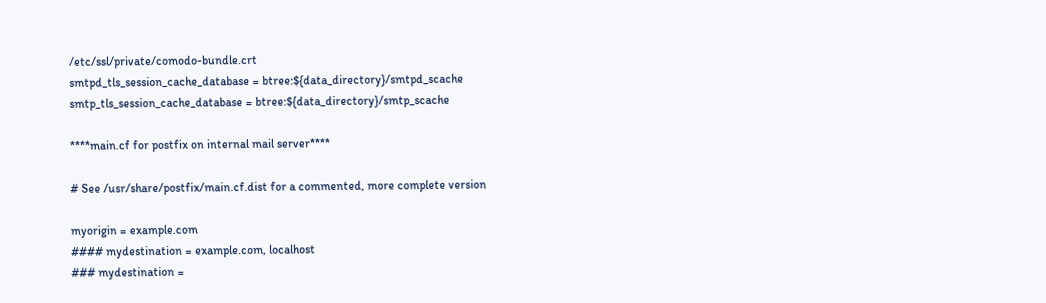/etc/ssl/private/comodo-bundle.crt
smtpd_tls_session_cache_database = btree:${data_directory}/smtpd_scache
smtp_tls_session_cache_database = btree:${data_directory}/smtp_scache

****main.cf for postfix on internal mail server****

# See /usr/share/postfix/main.cf.dist for a commented, more complete version

myorigin = example.com
#### mydestination = example.com, localhost
### mydestination =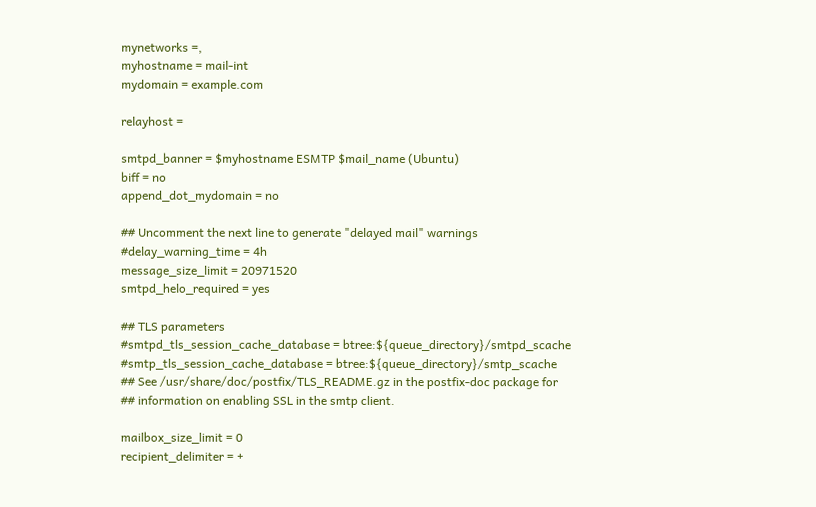mynetworks =,
myhostname = mail-int
mydomain = example.com

relayhost =

smtpd_banner = $myhostname ESMTP $mail_name (Ubuntu)
biff = no
append_dot_mydomain = no

## Uncomment the next line to generate "delayed mail" warnings
#delay_warning_time = 4h
message_size_limit = 20971520
smtpd_helo_required = yes

## TLS parameters
#smtpd_tls_session_cache_database = btree:${queue_directory}/smtpd_scache
#smtp_tls_session_cache_database = btree:${queue_directory}/smtp_scache
## See /usr/share/doc/postfix/TLS_README.gz in the postfix-doc package for
## information on enabling SSL in the smtp client.

mailbox_size_limit = 0
recipient_delimiter = +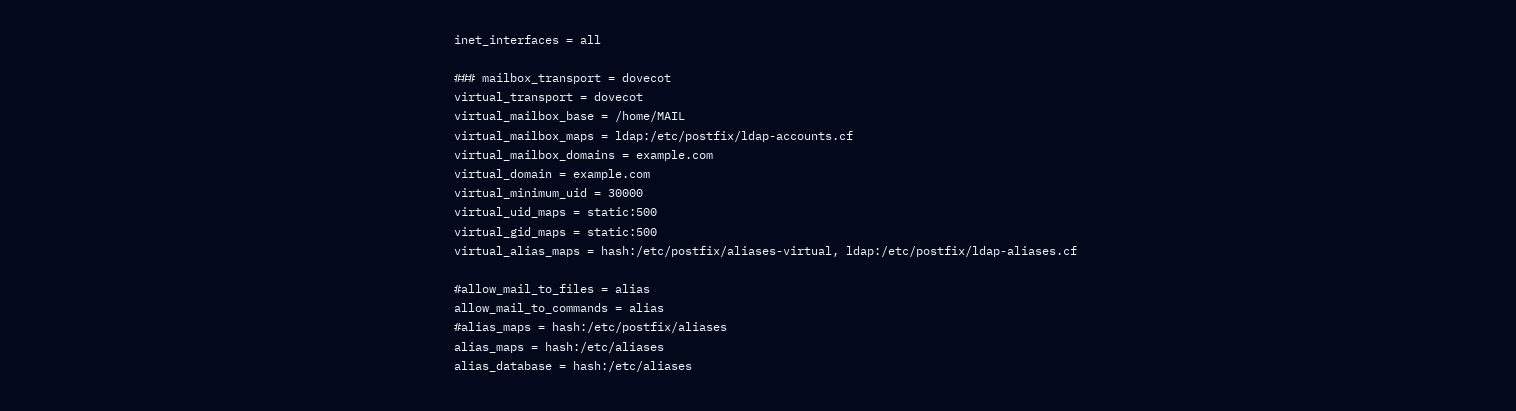inet_interfaces = all

### mailbox_transport = dovecot
virtual_transport = dovecot
virtual_mailbox_base = /home/MAIL
virtual_mailbox_maps = ldap:/etc/postfix/ldap-accounts.cf
virtual_mailbox_domains = example.com
virtual_domain = example.com
virtual_minimum_uid = 30000
virtual_uid_maps = static:500
virtual_gid_maps = static:500
virtual_alias_maps = hash:/etc/postfix/aliases-virtual, ldap:/etc/postfix/ldap-aliases.cf

#allow_mail_to_files = alias
allow_mail_to_commands = alias
#alias_maps = hash:/etc/postfix/aliases
alias_maps = hash:/etc/aliases
alias_database = hash:/etc/aliases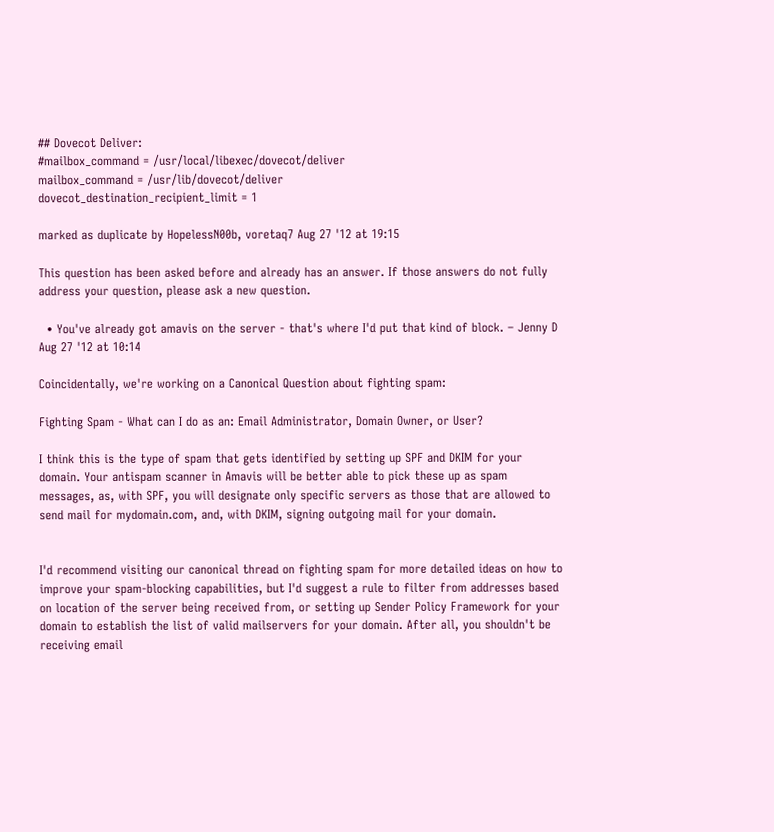## Dovecot Deliver:
#mailbox_command = /usr/local/libexec/dovecot/deliver
mailbox_command = /usr/lib/dovecot/deliver
dovecot_destination_recipient_limit = 1

marked as duplicate by HopelessN00b, voretaq7 Aug 27 '12 at 19:15

This question has been asked before and already has an answer. If those answers do not fully address your question, please ask a new question.

  • You've already got amavis on the server - that's where I'd put that kind of block. – Jenny D Aug 27 '12 at 10:14

Coincidentally, we're working on a Canonical Question about fighting spam:

Fighting Spam - What can I do as an: Email Administrator, Domain Owner, or User?

I think this is the type of spam that gets identified by setting up SPF and DKIM for your domain. Your antispam scanner in Amavis will be better able to pick these up as spam messages, as, with SPF, you will designate only specific servers as those that are allowed to send mail for mydomain.com, and, with DKIM, signing outgoing mail for your domain.


I'd recommend visiting our canonical thread on fighting spam for more detailed ideas on how to improve your spam-blocking capabilities, but I'd suggest a rule to filter from addresses based on location of the server being received from, or setting up Sender Policy Framework for your domain to establish the list of valid mailservers for your domain. After all, you shouldn't be receiving email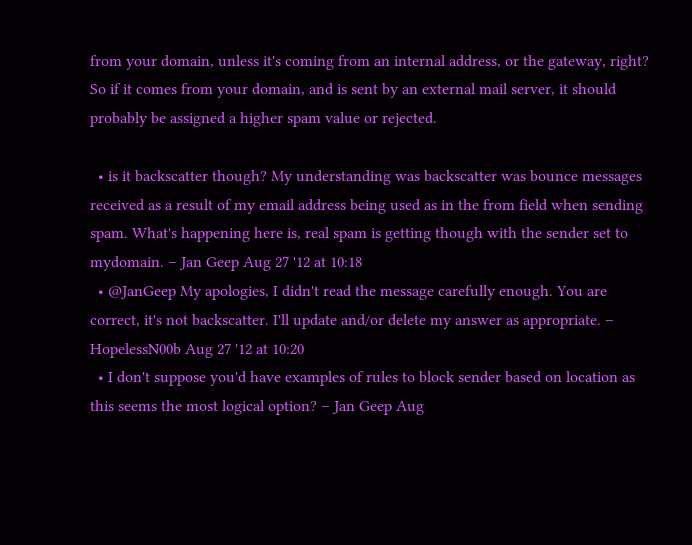from your domain, unless it's coming from an internal address, or the gateway, right? So if it comes from your domain, and is sent by an external mail server, it should probably be assigned a higher spam value or rejected.

  • is it backscatter though? My understanding was backscatter was bounce messages received as a result of my email address being used as in the from field when sending spam. What's happening here is, real spam is getting though with the sender set to mydomain. – Jan Geep Aug 27 '12 at 10:18
  • @JanGeep My apologies, I didn't read the message carefully enough. You are correct, it's not backscatter. I'll update and/or delete my answer as appropriate. – HopelessN00b Aug 27 '12 at 10:20
  • I don't suppose you'd have examples of rules to block sender based on location as this seems the most logical option? – Jan Geep Aug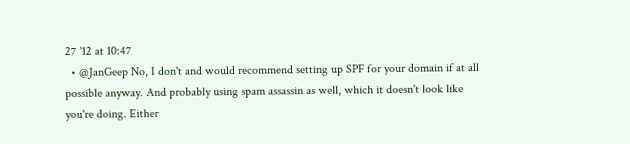27 '12 at 10:47
  • @JanGeep No, I don't and would recommend setting up SPF for your domain if at all possible anyway. And probably using spam assassin as well, which it doesn't look like you're doing. Either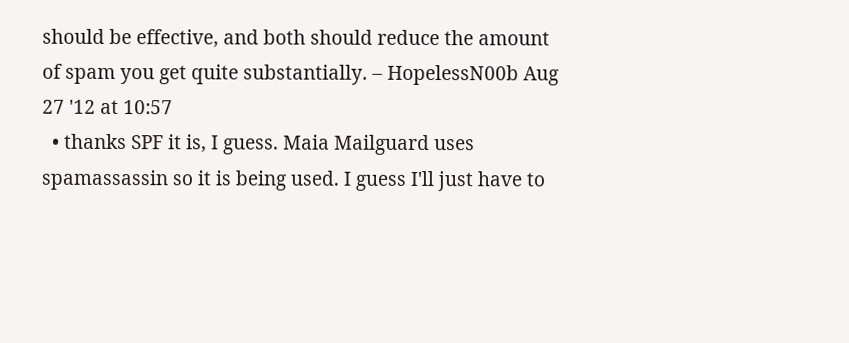should be effective, and both should reduce the amount of spam you get quite substantially. – HopelessN00b Aug 27 '12 at 10:57
  • thanks SPF it is, I guess. Maia Mailguard uses spamassassin so it is being used. I guess I'll just have to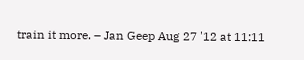train it more. – Jan Geep Aug 27 '12 at 11:11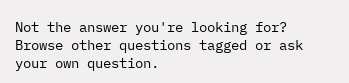Not the answer you're looking for? Browse other questions tagged or ask your own question.